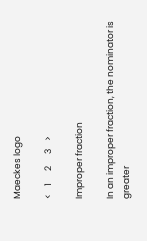Maeckes logo

<    1      2      3    >

Improper fraction

In an improper fraction, the nominator is greater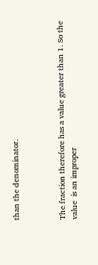than the denominator.



The fraction therefore has a value greater than 1. So the value  is an improper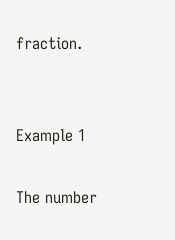fraction.


Example 1

The number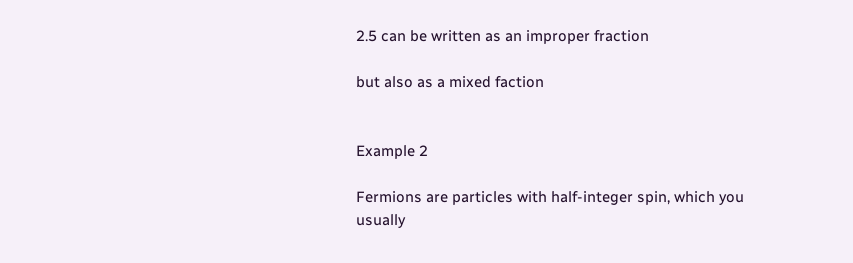2.5 can be written as an improper fraction

but also as a mixed faction


Example 2

Fermions are particles with half-integer spin, which you usually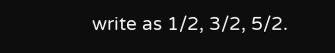write as 1/2, 3/2, 5/2.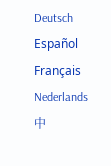Deutsch   Español   Français   Nederlands   中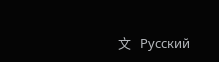文   Русский